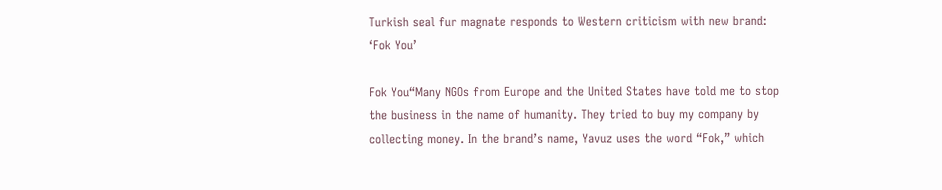Turkish seal fur magnate responds to Western criticism with new brand: ‘Fok You’

Fok You“Many NGOs from Europe and the United States have told me to stop the business in the name of humanity. They tried to buy my company by collecting money. In the brand’s name, Yavuz uses the word “Fok,” which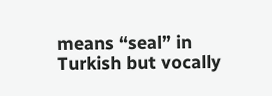means “seal” in Turkish but vocally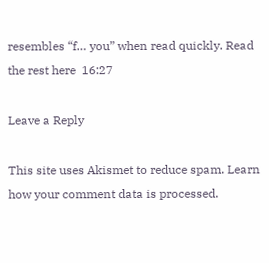resembles “f… you” when read quickly. Read the rest here  16:27

Leave a Reply

This site uses Akismet to reduce spam. Learn how your comment data is processed.